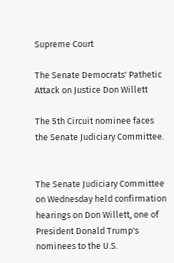Supreme Court

The Senate Democrats' Pathetic Attack on Justice Don Willett

The 5th Circuit nominee faces the Senate Judiciary Committee.


The Senate Judiciary Committee on Wednesday held confirmation hearings on Don Willett, one of President Donald Trump's nominees to the U.S.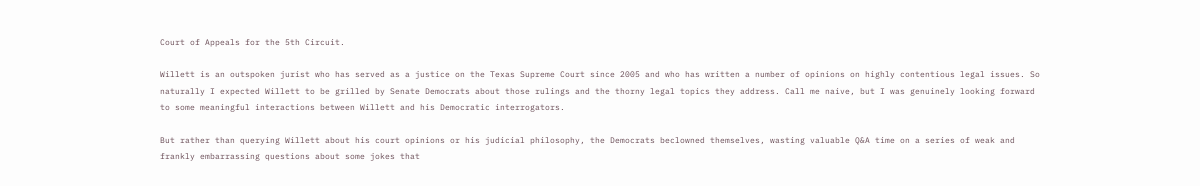Court of Appeals for the 5th Circuit.

Willett is an outspoken jurist who has served as a justice on the Texas Supreme Court since 2005 and who has written a number of opinions on highly contentious legal issues. So naturally I expected Willett to be grilled by Senate Democrats about those rulings and the thorny legal topics they address. Call me naive, but I was genuinely looking forward to some meaningful interactions between Willett and his Democratic interrogators.

But rather than querying Willett about his court opinions or his judicial philosophy, the Democrats beclowned themselves, wasting valuable Q&A time on a series of weak and frankly embarrassing questions about some jokes that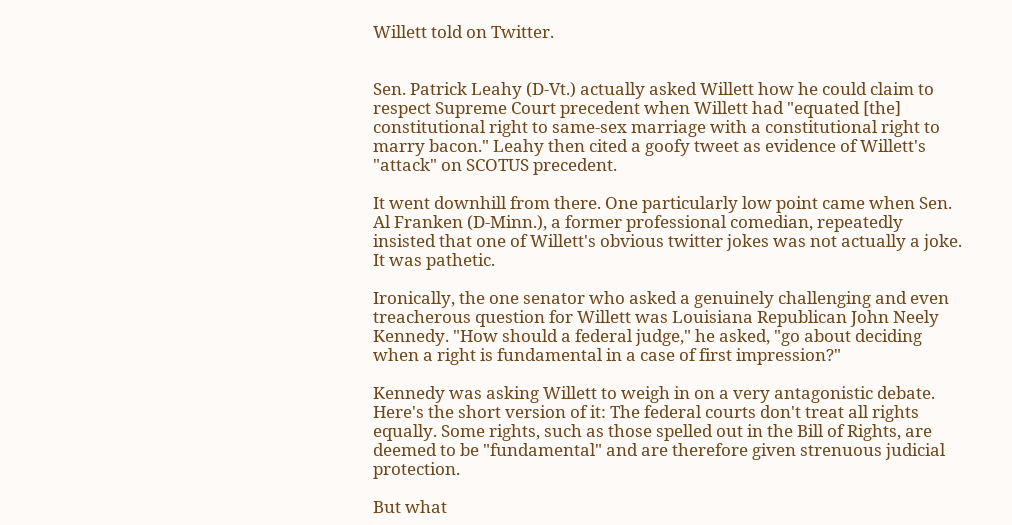Willett told on Twitter.


Sen. Patrick Leahy (D-Vt.) actually asked Willett how he could claim to respect Supreme Court precedent when Willett had "equated [the] constitutional right to same-sex marriage with a constitutional right to marry bacon." Leahy then cited a goofy tweet as evidence of Willett's "attack" on SCOTUS precedent.

It went downhill from there. One particularly low point came when Sen. Al Franken (D-Minn.), a former professional comedian, repeatedly insisted that one of Willett's obvious twitter jokes was not actually a joke. It was pathetic.

Ironically, the one senator who asked a genuinely challenging and even treacherous question for Willett was Louisiana Republican John Neely Kennedy. "How should a federal judge," he asked, "go about deciding when a right is fundamental in a case of first impression?"

Kennedy was asking Willett to weigh in on a very antagonistic debate. Here's the short version of it: The federal courts don't treat all rights equally. Some rights, such as those spelled out in the Bill of Rights, are deemed to be "fundamental" and are therefore given strenuous judicial protection.

But what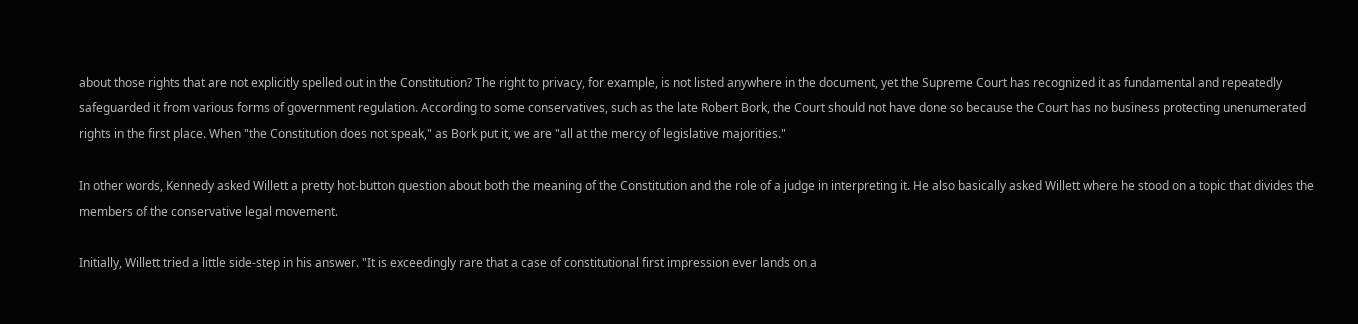about those rights that are not explicitly spelled out in the Constitution? The right to privacy, for example, is not listed anywhere in the document, yet the Supreme Court has recognized it as fundamental and repeatedly safeguarded it from various forms of government regulation. According to some conservatives, such as the late Robert Bork, the Court should not have done so because the Court has no business protecting unenumerated rights in the first place. When "the Constitution does not speak," as Bork put it, we are "all at the mercy of legislative majorities."

In other words, Kennedy asked Willett a pretty hot-button question about both the meaning of the Constitution and the role of a judge in interpreting it. He also basically asked Willett where he stood on a topic that divides the members of the conservative legal movement.

Initially, Willett tried a little side-step in his answer. "It is exceedingly rare that a case of constitutional first impression ever lands on a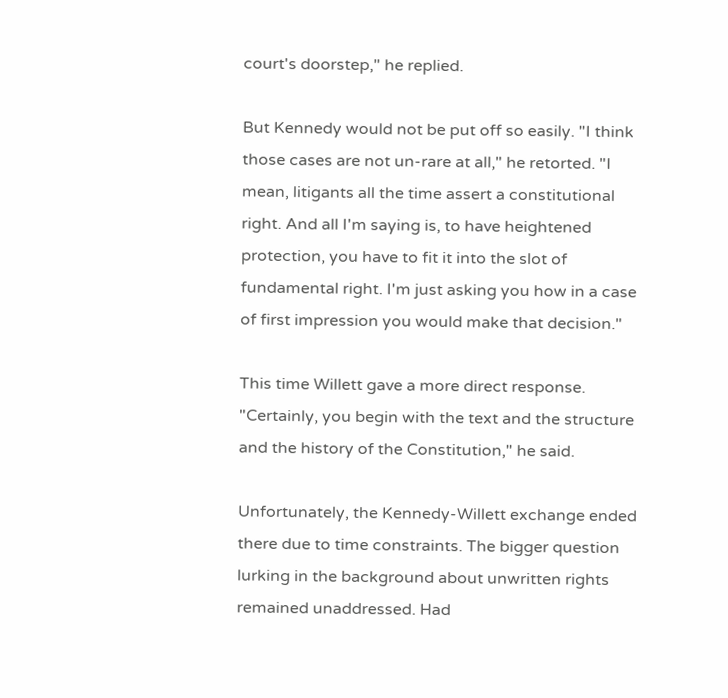court's doorstep," he replied.

But Kennedy would not be put off so easily. "I think those cases are not un-rare at all," he retorted. "I mean, litigants all the time assert a constitutional right. And all I'm saying is, to have heightened protection, you have to fit it into the slot of fundamental right. I'm just asking you how in a case of first impression you would make that decision."

This time Willett gave a more direct response. "Certainly, you begin with the text and the structure and the history of the Constitution," he said.

Unfortunately, the Kennedy-Willett exchange ended there due to time constraints. The bigger question lurking in the background about unwritten rights remained unaddressed. Had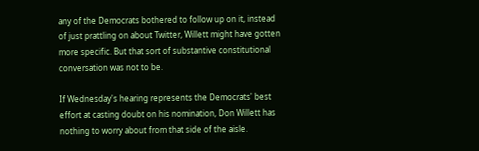any of the Democrats bothered to follow up on it, instead of just prattling on about Twitter, Willett might have gotten more specific. But that sort of substantive constitutional conversation was not to be.

If Wednesday's hearing represents the Democrats' best effort at casting doubt on his nomination, Don Willett has nothing to worry about from that side of the aisle.